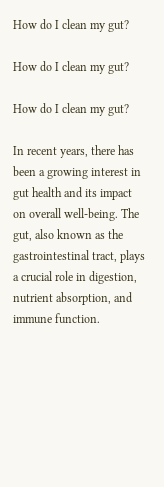How do I clean my gut?

How do I clean my gut?

How do I clean my gut?

In recent years, there has been a growing interest in gut health and its impact on overall well-being. The gut, also known as the gastrointestinal tract, plays a crucial role in digestion, nutrient absorption, and immune function.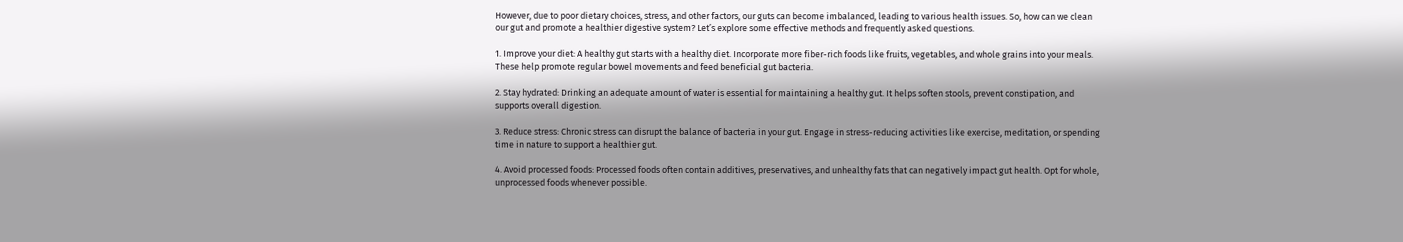However, due to poor dietary choices, stress, and other factors, our guts can become imbalanced, leading to various health issues. So, how can we clean our gut and promote a healthier digestive system? Let’s explore some effective methods and frequently asked questions.

1. Improve your diet: A healthy gut starts with a healthy diet. Incorporate more fiber-rich foods like fruits, vegetables, and whole grains into your meals. These help promote regular bowel movements and feed beneficial gut bacteria.

2. Stay hydrated: Drinking an adequate amount of water is essential for maintaining a healthy gut. It helps soften stools, prevent constipation, and supports overall digestion.

3. Reduce stress: Chronic stress can disrupt the balance of bacteria in your gut. Engage in stress-reducing activities like exercise, meditation, or spending time in nature to support a healthier gut.

4. Avoid processed foods: Processed foods often contain additives, preservatives, and unhealthy fats that can negatively impact gut health. Opt for whole, unprocessed foods whenever possible.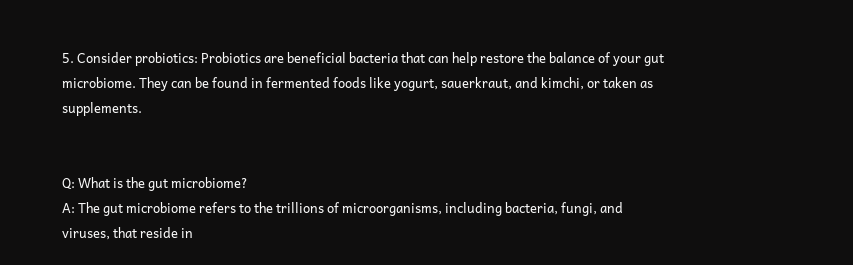5. Consider probiotics: Probiotics are beneficial bacteria that can help restore the balance of your gut microbiome. They can be found in fermented foods like yogurt, sauerkraut, and kimchi, or taken as supplements.


Q: What is the gut microbiome?
A: The gut microbiome refers to the trillions of microorganisms, including bacteria, fungi, and viruses, that reside in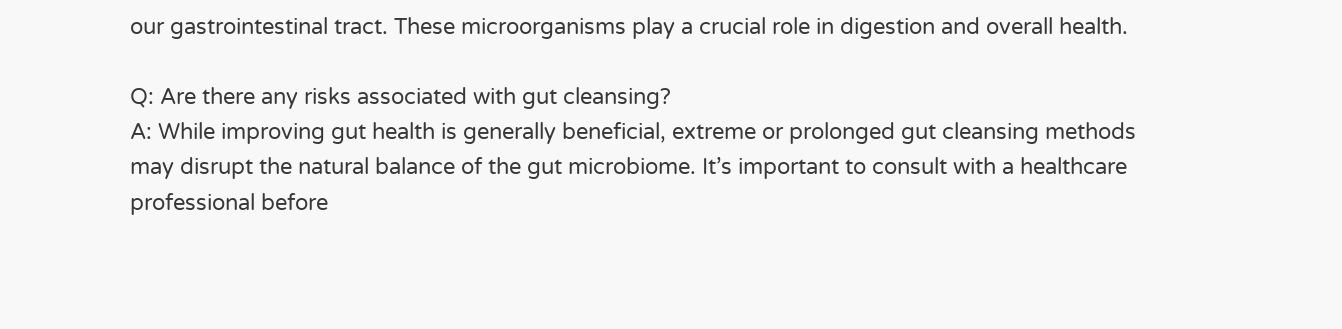our gastrointestinal tract. These microorganisms play a crucial role in digestion and overall health.

Q: Are there any risks associated with gut cleansing?
A: While improving gut health is generally beneficial, extreme or prolonged gut cleansing methods may disrupt the natural balance of the gut microbiome. It’s important to consult with a healthcare professional before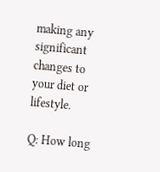making any significant changes to your diet or lifestyle.

Q: How long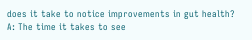does it take to notice improvements in gut health?
A: The time it takes to see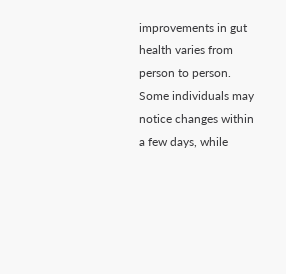improvements in gut health varies from person to person. Some individuals may notice changes within a few days, while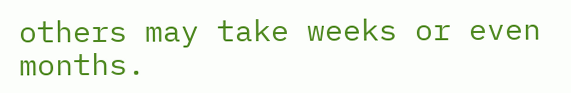others may take weeks or even months.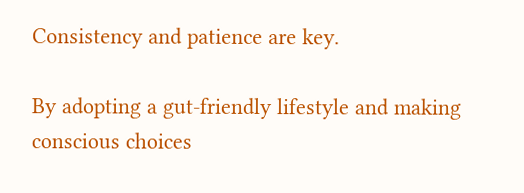Consistency and patience are key.

By adopting a gut-friendly lifestyle and making conscious choices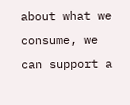about what we consume, we can support a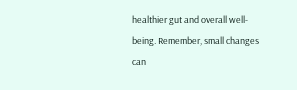healthier gut and overall well-being. Remember, small changes can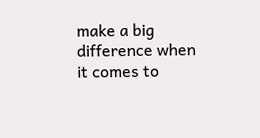make a big difference when it comes to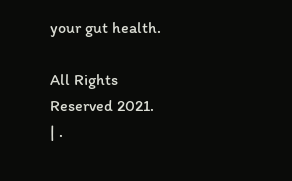your gut health.

All Rights Reserved 2021.
| .